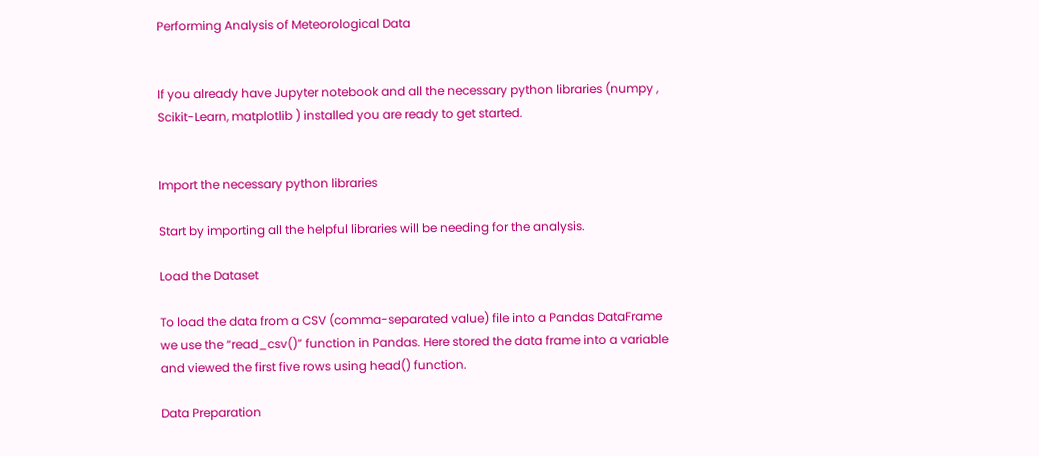Performing Analysis of Meteorological Data


If you already have Jupyter notebook and all the necessary python libraries (numpy , Scikit-Learn, matplotlib ) installed you are ready to get started.


Import the necessary python libraries

Start by importing all the helpful libraries will be needing for the analysis.

Load the Dataset

To load the data from a CSV (comma-separated value) file into a Pandas DataFrame we use the “read_csv()” function in Pandas. Here stored the data frame into a variable and viewed the first five rows using head() function.

Data Preparation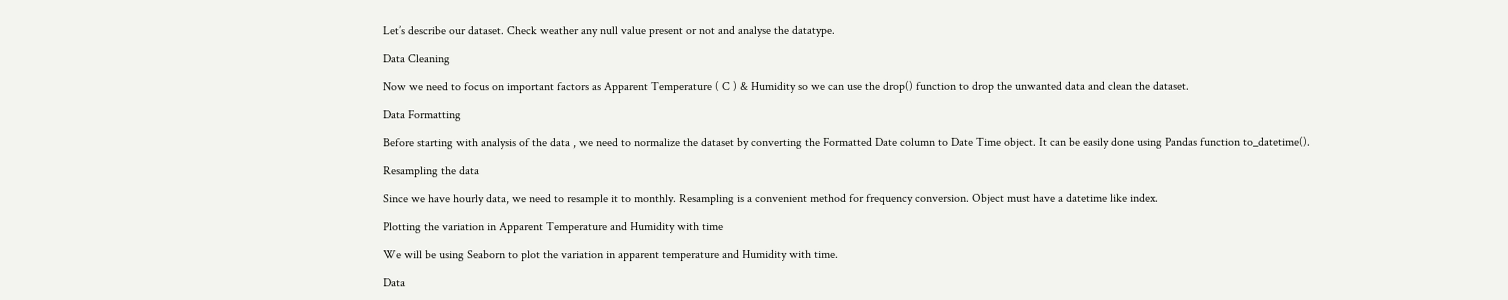Let’s describe our dataset. Check weather any null value present or not and analyse the datatype.

Data Cleaning

Now we need to focus on important factors as Apparent Temperature ( C ) & Humidity so we can use the drop() function to drop the unwanted data and clean the dataset.

Data Formatting

Before starting with analysis of the data , we need to normalize the dataset by converting the Formatted Date column to Date Time object. It can be easily done using Pandas function to_datetime().

Resampling the data

Since we have hourly data, we need to resample it to monthly. Resampling is a convenient method for frequency conversion. Object must have a datetime like index.

Plotting the variation in Apparent Temperature and Humidity with time

We will be using Seaborn to plot the variation in apparent temperature and Humidity with time.

Data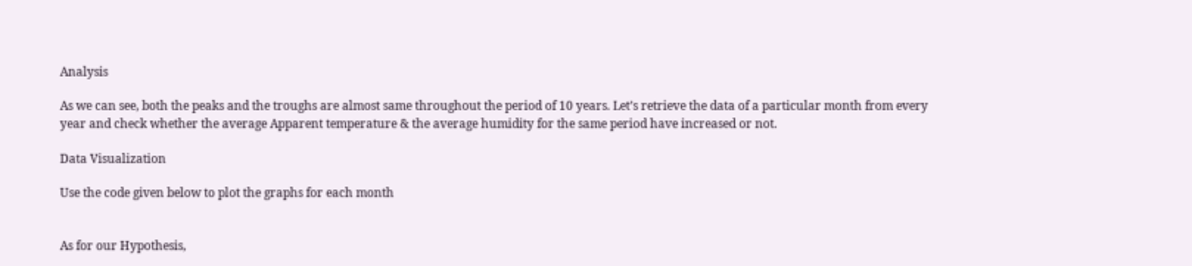Analysis

As we can see, both the peaks and the troughs are almost same throughout the period of 10 years. Let’s retrieve the data of a particular month from every year and check whether the average Apparent temperature & the average humidity for the same period have increased or not.

Data Visualization

Use the code given below to plot the graphs for each month


As for our Hypothesis,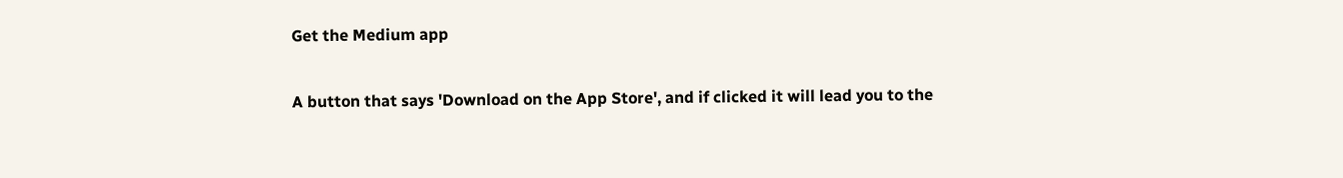Get the Medium app

A button that says 'Download on the App Store', and if clicked it will lead you to the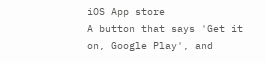iOS App store
A button that says 'Get it on, Google Play', and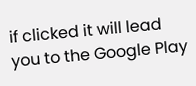if clicked it will lead you to the Google Play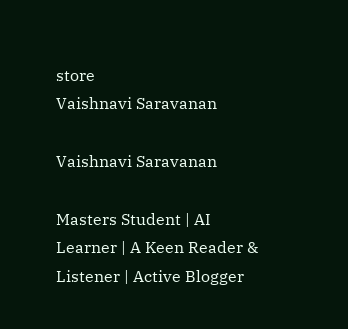store
Vaishnavi Saravanan

Vaishnavi Saravanan

Masters Student | AI Learner | A Keen Reader & Listener | Active Blogger